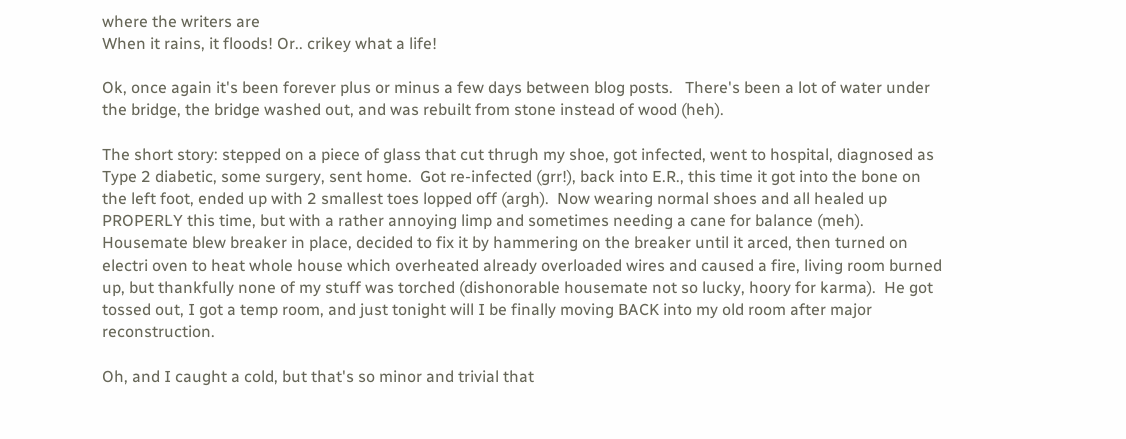where the writers are
When it rains, it floods! Or.. crikey what a life!

Ok, once again it's been forever plus or minus a few days between blog posts.   There's been a lot of water under the bridge, the bridge washed out, and was rebuilt from stone instead of wood (heh).

The short story: stepped on a piece of glass that cut thrugh my shoe, got infected, went to hospital, diagnosed as Type 2 diabetic, some surgery, sent home.  Got re-infected (grr!), back into E.R., this time it got into the bone on the left foot, ended up with 2 smallest toes lopped off (argh).  Now wearing normal shoes and all healed up PROPERLY this time, but with a rather annoying limp and sometimes needing a cane for balance (meh).  Housemate blew breaker in place, decided to fix it by hammering on the breaker until it arced, then turned on electri oven to heat whole house which overheated already overloaded wires and caused a fire, living room burned up, but thankfully none of my stuff was torched (dishonorable housemate not so lucky, hoory for karma).  He got tossed out, I got a temp room, and just tonight will I be finally moving BACK into my old room after major reconstruction.

Oh, and I caught a cold, but that's so minor and trivial that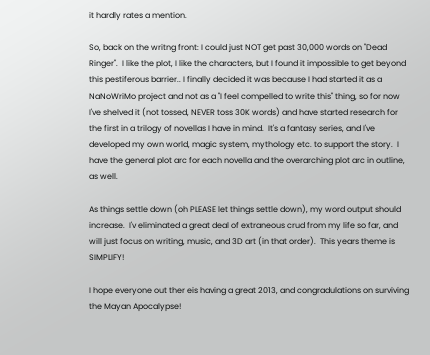it hardly rates a mention.

So, back on the writng front: I could just NOT get past 30,000 words on "Dead Ringer".  I like the plot, I like the characters, but I found it impossible to get beyond this pestiferous barrier.. I finally decided it was because I had started it as a NaNoWriMo project and not as a "I feel compelled to write this" thing, so for now I've shelved it (not tossed, NEVER toss 30K words) and have started research for the first in a trilogy of novellas I have in mind.  It's a fantasy series, and I've developed my own world, magic system, mythology etc. to support the story.  I have the general plot arc for each novella and the overarching plot arc in outline, as well.

As things settle down (oh PLEASE let things settle down), my word output should increase.  I'v eliminated a great deal of extraneous crud from my life so far, and will just focus on writing, music, and 3D art (in that order).  This years theme is SIMPLIFY!

I hope everyone out ther eis having a great 2013, and congradulations on surviving the Mayan Apocalypse!